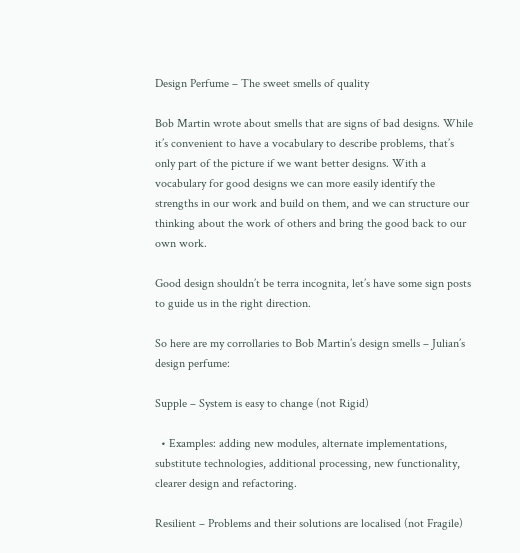Design Perfume – The sweet smells of quality

Bob Martin wrote about smells that are signs of bad designs. While it’s convenient to have a vocabulary to describe problems, that’s only part of the picture if we want better designs. With a vocabulary for good designs we can more easily identify the strengths in our work and build on them, and we can structure our thinking about the work of others and bring the good back to our own work.

Good design shouldn’t be terra incognita, let’s have some sign posts to guide us in the right direction.

So here are my corrollaries to Bob Martin’s design smells – Julian’s design perfume:

Supple – System is easy to change (not Rigid)

  • Examples: adding new modules, alternate implementations, substitute technologies, additional processing, new functionality, clearer design and refactoring.

Resilient – Problems and their solutions are localised (not Fragile)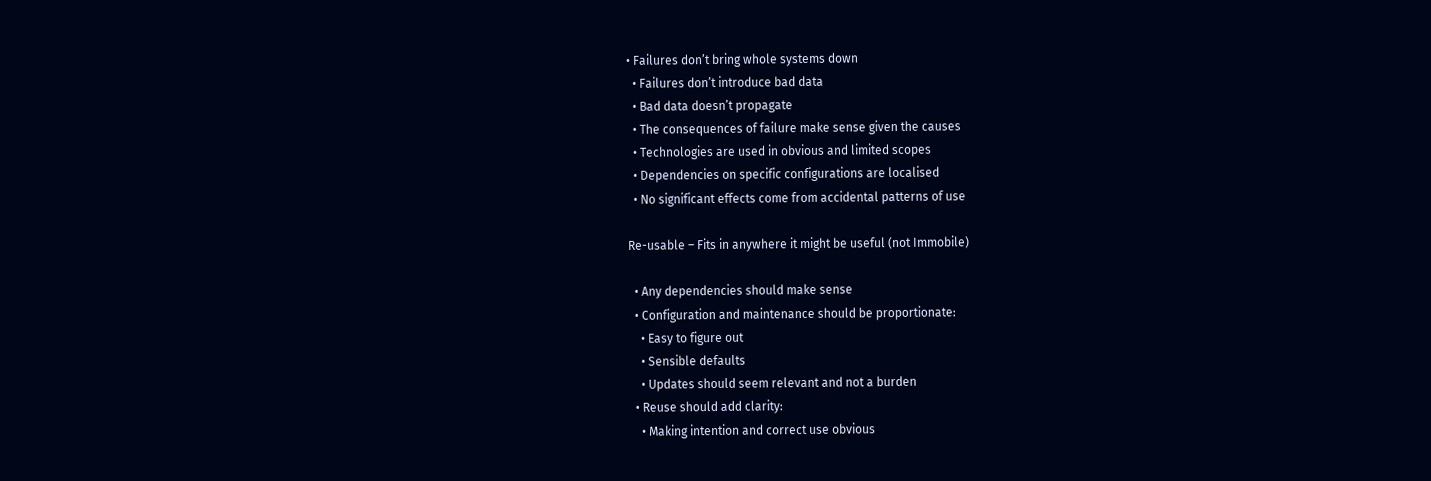• Failures don’t bring whole systems down
  • Failures don’t introduce bad data
  • Bad data doesn’t propagate
  • The consequences of failure make sense given the causes
  • Technologies are used in obvious and limited scopes
  • Dependencies on specific configurations are localised
  • No significant effects come from accidental patterns of use

Re-usable – Fits in anywhere it might be useful (not Immobile)

  • Any dependencies should make sense
  • Configuration and maintenance should be proportionate:
    • Easy to figure out
    • Sensible defaults
    • Updates should seem relevant and not a burden
  • Reuse should add clarity:
    • Making intention and correct use obvious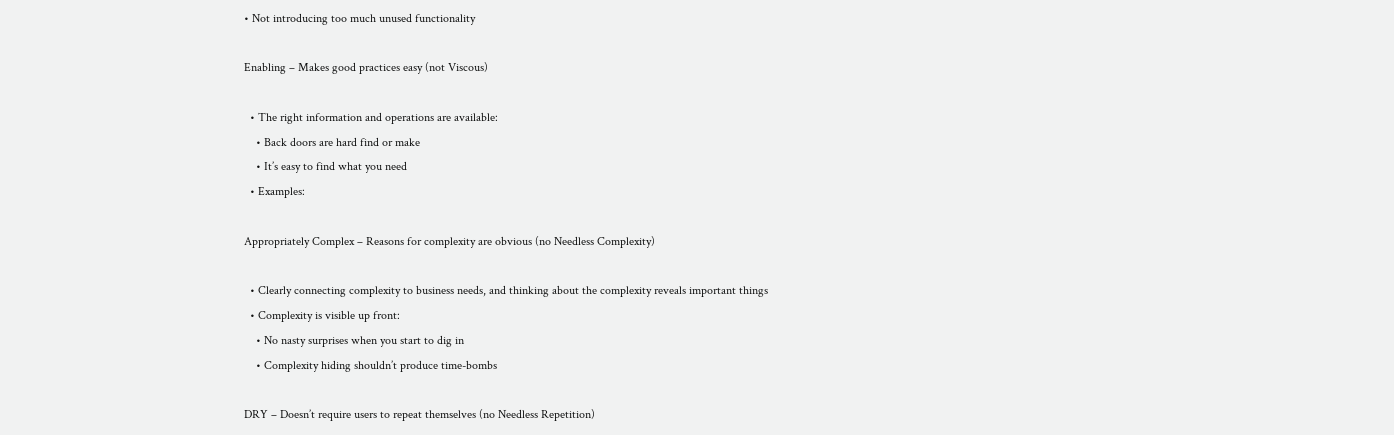• Not introducing too much unused functionality

Enabling – Makes good practices easy (not Viscous)

  • The right information and operations are available:
    • Back doors are hard find or make
    • It’s easy to find what you need
  • Examples:

Appropriately Complex – Reasons for complexity are obvious (no Needless Complexity)

  • Clearly connecting complexity to business needs, and thinking about the complexity reveals important things
  • Complexity is visible up front:
    • No nasty surprises when you start to dig in
    • Complexity hiding shouldn’t produce time-bombs

DRY – Doesn’t require users to repeat themselves (no Needless Repetition)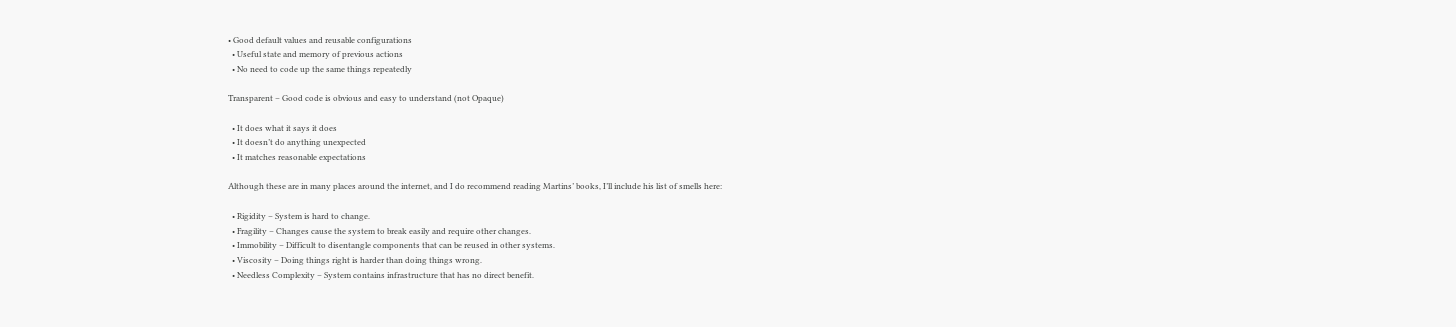• Good default values and reusable configurations
  • Useful state and memory of previous actions
  • No need to code up the same things repeatedly

Transparent – Good code is obvious and easy to understand (not Opaque)

  • It does what it says it does
  • It doesn’t do anything unexpected
  • It matches reasonable expectations

Although these are in many places around the internet, and I do recommend reading Martins’ books, I’ll include his list of smells here:

  • Rigidity – System is hard to change.
  • Fragility – Changes cause the system to break easily and require other changes.
  • Immobility – Difficult to disentangle components that can be reused in other systems.
  • Viscosity – Doing things right is harder than doing things wrong.
  • Needless Complexity – System contains infrastructure that has no direct benefit.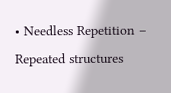• Needless Repetition – Repeated structures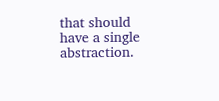that should have a single abstraction.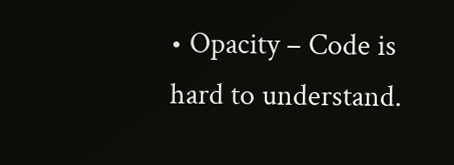• Opacity – Code is hard to understand.